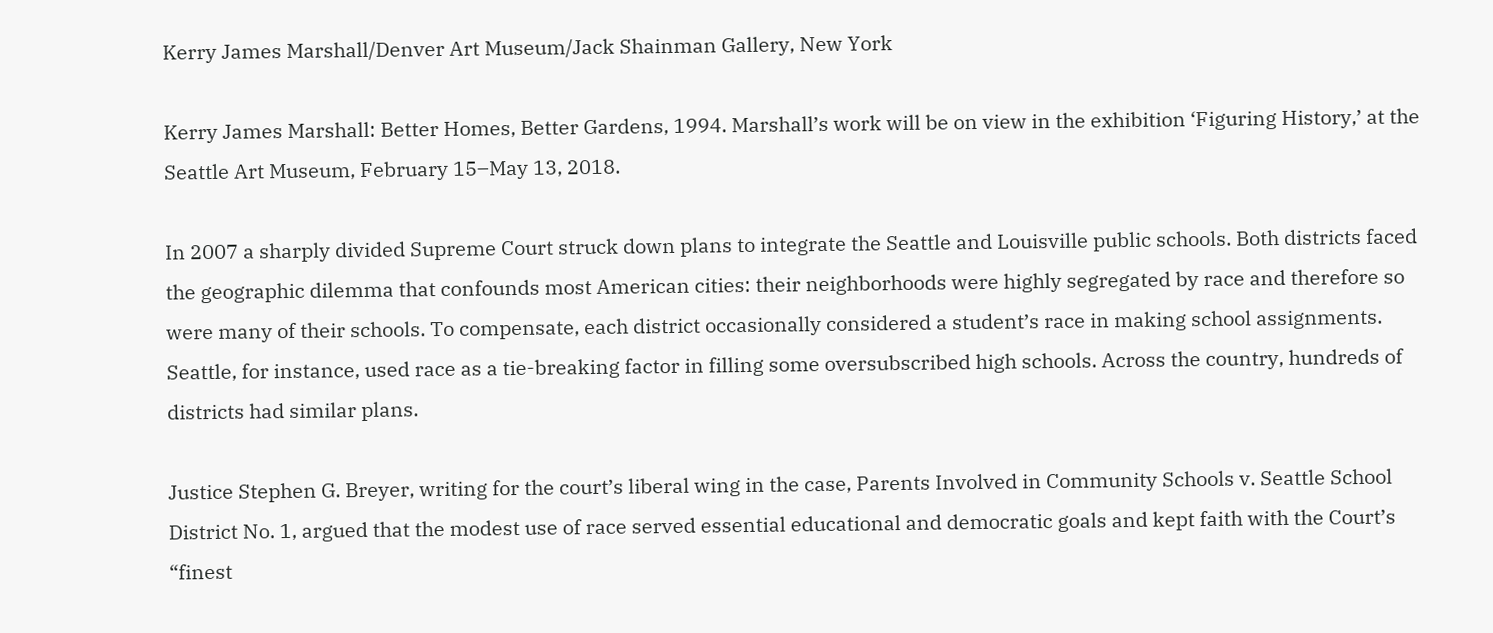Kerry James Marshall/Denver Art Museum/Jack Shainman Gallery, New York

Kerry James Marshall: Better Homes, Better Gardens, 1994. Marshall’s work will be on view in the exhibition ‘Figuring History,’ at the Seattle Art Museum, February 15–May 13, 2018.

In 2007 a sharply divided Supreme Court struck down plans to integrate the Seattle and Louisville public schools. Both districts faced the geographic dilemma that confounds most American cities: their neighborhoods were highly segregated by race and therefore so were many of their schools. To compensate, each district occasionally considered a student’s race in making school assignments. Seattle, for instance, used race as a tie-breaking factor in filling some oversubscribed high schools. Across the country, hundreds of districts had similar plans.

Justice Stephen G. Breyer, writing for the court’s liberal wing in the case, Parents Involved in Community Schools v. Seattle School District No. 1, argued that the modest use of race served essential educational and democratic goals and kept faith with the Court’s “finest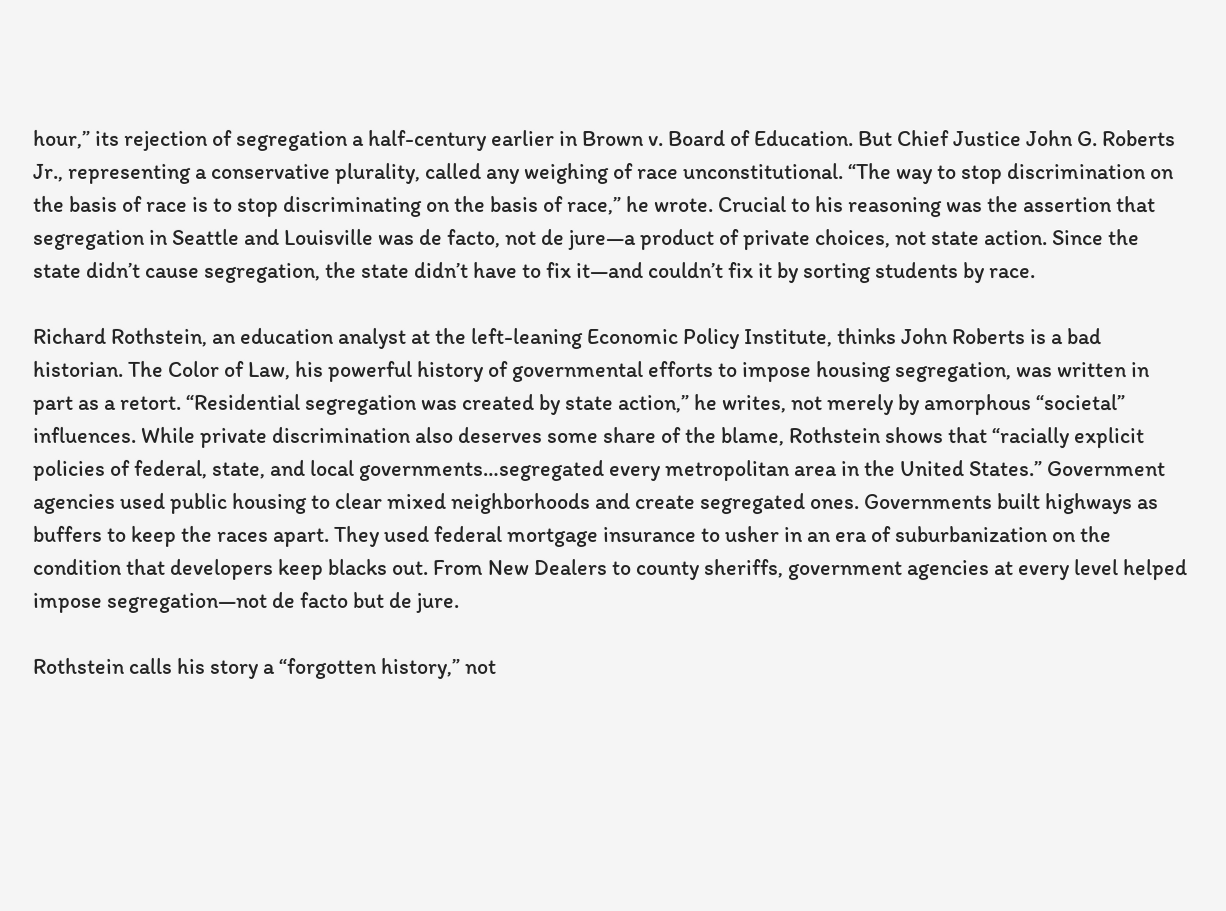hour,” its rejection of segregation a half-century earlier in Brown v. Board of Education. But Chief Justice John G. Roberts Jr., representing a conservative plurality, called any weighing of race unconstitutional. “The way to stop discrimination on the basis of race is to stop discriminating on the basis of race,” he wrote. Crucial to his reasoning was the assertion that segregation in Seattle and Louisville was de facto, not de jure—a product of private choices, not state action. Since the state didn’t cause segregation, the state didn’t have to fix it—and couldn’t fix it by sorting students by race.

Richard Rothstein, an education analyst at the left-leaning Economic Policy Institute, thinks John Roberts is a bad historian. The Color of Law, his powerful history of governmental efforts to impose housing segregation, was written in part as a retort. “Residential segregation was created by state action,” he writes, not merely by amorphous “societal” influences. While private discrimination also deserves some share of the blame, Rothstein shows that “racially explicit policies of federal, state, and local governments…segregated every metropolitan area in the United States.” Government agencies used public housing to clear mixed neighborhoods and create segregated ones. Governments built highways as buffers to keep the races apart. They used federal mortgage insurance to usher in an era of suburbanization on the condition that developers keep blacks out. From New Dealers to county sheriffs, government agencies at every level helped impose segregation—not de facto but de jure.

Rothstein calls his story a “forgotten history,” not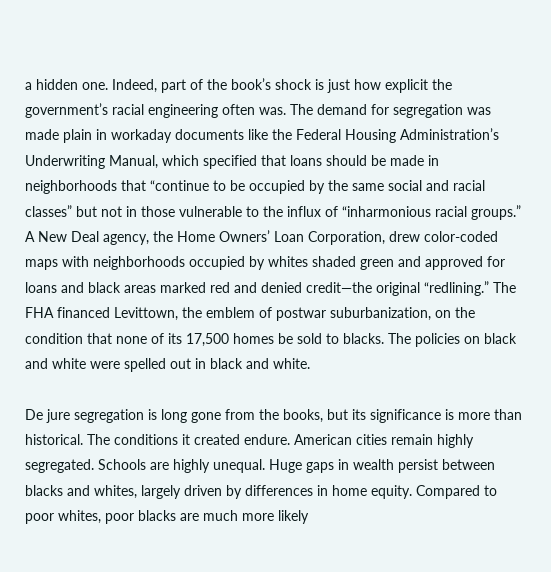a hidden one. Indeed, part of the book’s shock is just how explicit the government’s racial engineering often was. The demand for segregation was made plain in workaday documents like the Federal Housing Administration’s Underwriting Manual, which specified that loans should be made in neighborhoods that “continue to be occupied by the same social and racial classes” but not in those vulnerable to the influx of “inharmonious racial groups.” A New Deal agency, the Home Owners’ Loan Corporation, drew color-coded maps with neighborhoods occupied by whites shaded green and approved for loans and black areas marked red and denied credit—the original “redlining.” The FHA financed Levittown, the emblem of postwar suburbanization, on the condition that none of its 17,500 homes be sold to blacks. The policies on black and white were spelled out in black and white.

De jure segregation is long gone from the books, but its significance is more than historical. The conditions it created endure. American cities remain highly segregated. Schools are highly unequal. Huge gaps in wealth persist between blacks and whites, largely driven by differences in home equity. Compared to poor whites, poor blacks are much more likely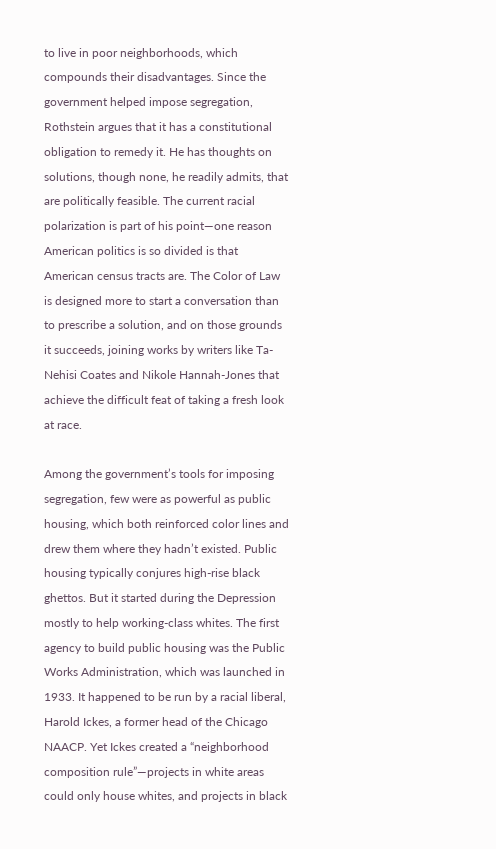to live in poor neighborhoods, which compounds their disadvantages. Since the government helped impose segregation, Rothstein argues that it has a constitutional obligation to remedy it. He has thoughts on solutions, though none, he readily admits, that are politically feasible. The current racial polarization is part of his point—one reason American politics is so divided is that American census tracts are. The Color of Law is designed more to start a conversation than to prescribe a solution, and on those grounds it succeeds, joining works by writers like Ta-Nehisi Coates and Nikole Hannah-Jones that achieve the difficult feat of taking a fresh look at race.

Among the government’s tools for imposing segregation, few were as powerful as public housing, which both reinforced color lines and drew them where they hadn’t existed. Public housing typically conjures high-rise black ghettos. But it started during the Depression mostly to help working-class whites. The first agency to build public housing was the Public Works Administration, which was launched in 1933. It happened to be run by a racial liberal, Harold Ickes, a former head of the Chicago NAACP. Yet Ickes created a “neighborhood composition rule”—projects in white areas could only house whites, and projects in black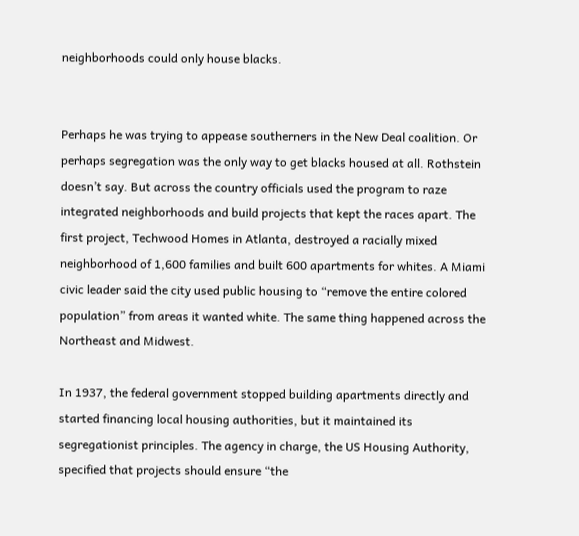neighborhoods could only house blacks.


Perhaps he was trying to appease southerners in the New Deal coalition. Or perhaps segregation was the only way to get blacks housed at all. Rothstein doesn’t say. But across the country officials used the program to raze integrated neighborhoods and build projects that kept the races apart. The first project, Techwood Homes in Atlanta, destroyed a racially mixed neighborhood of 1,600 families and built 600 apartments for whites. A Miami civic leader said the city used public housing to “remove the entire colored population” from areas it wanted white. The same thing happened across the Northeast and Midwest.

In 1937, the federal government stopped building apartments directly and started financing local housing authorities, but it maintained its segregationist principles. The agency in charge, the US Housing Authority, specified that projects should ensure “the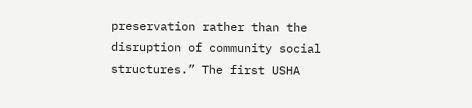preservation rather than the disruption of community social structures.” The first USHA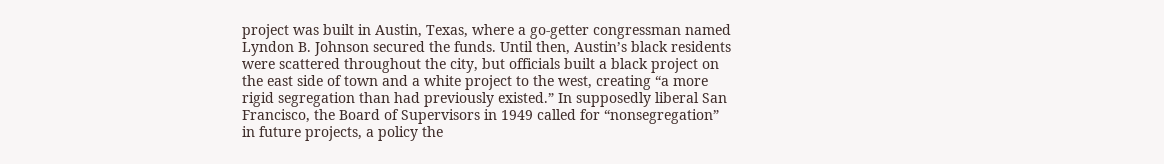project was built in Austin, Texas, where a go-getter congressman named Lyndon B. Johnson secured the funds. Until then, Austin’s black residents were scattered throughout the city, but officials built a black project on the east side of town and a white project to the west, creating “a more rigid segregation than had previously existed.” In supposedly liberal San Francisco, the Board of Supervisors in 1949 called for “nonsegregation” in future projects, a policy the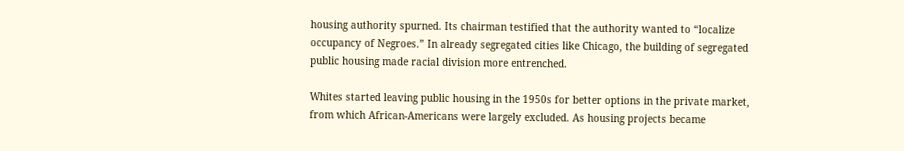housing authority spurned. Its chairman testified that the authority wanted to “localize occupancy of Negroes.” In already segregated cities like Chicago, the building of segregated public housing made racial division more entrenched.

Whites started leaving public housing in the 1950s for better options in the private market, from which African-Americans were largely excluded. As housing projects became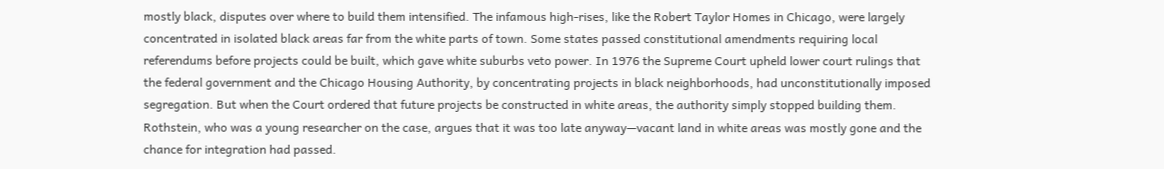mostly black, disputes over where to build them intensified. The infamous high-rises, like the Robert Taylor Homes in Chicago, were largely concentrated in isolated black areas far from the white parts of town. Some states passed constitutional amendments requiring local referendums before projects could be built, which gave white suburbs veto power. In 1976 the Supreme Court upheld lower court rulings that the federal government and the Chicago Housing Authority, by concentrating projects in black neighborhoods, had unconstitutionally imposed segregation. But when the Court ordered that future projects be constructed in white areas, the authority simply stopped building them. Rothstein, who was a young researcher on the case, argues that it was too late anyway—vacant land in white areas was mostly gone and the chance for integration had passed.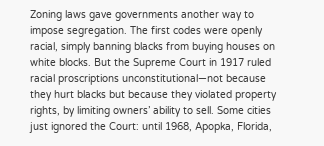Zoning laws gave governments another way to impose segregation. The first codes were openly racial, simply banning blacks from buying houses on white blocks. But the Supreme Court in 1917 ruled racial proscriptions unconstitutional—not because they hurt blacks but because they violated property rights, by limiting owners’ ability to sell. Some cities just ignored the Court: until 1968, Apopka, Florida,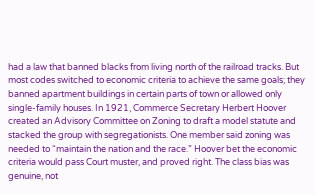had a law that banned blacks from living north of the railroad tracks. But most codes switched to economic criteria to achieve the same goals; they banned apartment buildings in certain parts of town or allowed only single-family houses. In 1921, Commerce Secretary Herbert Hoover created an Advisory Committee on Zoning to draft a model statute and stacked the group with segregationists. One member said zoning was needed to “maintain the nation and the race.” Hoover bet the economic criteria would pass Court muster, and proved right. The class bias was genuine, not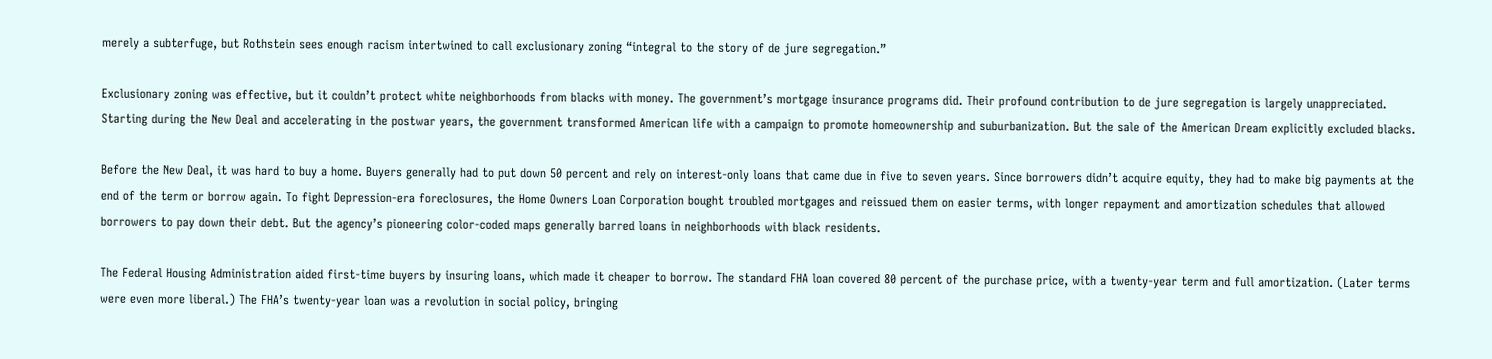merely a subterfuge, but Rothstein sees enough racism intertwined to call exclusionary zoning “integral to the story of de jure segregation.”

Exclusionary zoning was effective, but it couldn’t protect white neighborhoods from blacks with money. The government’s mortgage insurance programs did. Their profound contribution to de jure segregation is largely unappreciated. Starting during the New Deal and accelerating in the postwar years, the government transformed American life with a campaign to promote homeownership and suburbanization. But the sale of the American Dream explicitly excluded blacks.

Before the New Deal, it was hard to buy a home. Buyers generally had to put down 50 percent and rely on interest-only loans that came due in five to seven years. Since borrowers didn’t acquire equity, they had to make big payments at the end of the term or borrow again. To fight Depression-era foreclosures, the Home Owners Loan Corporation bought troubled mortgages and reissued them on easier terms, with longer repayment and amortization schedules that allowed borrowers to pay down their debt. But the agency’s pioneering color-coded maps generally barred loans in neighborhoods with black residents.

The Federal Housing Administration aided first-time buyers by insuring loans, which made it cheaper to borrow. The standard FHA loan covered 80 percent of the purchase price, with a twenty-year term and full amortization. (Later terms were even more liberal.) The FHA’s twenty-year loan was a revolution in social policy, bringing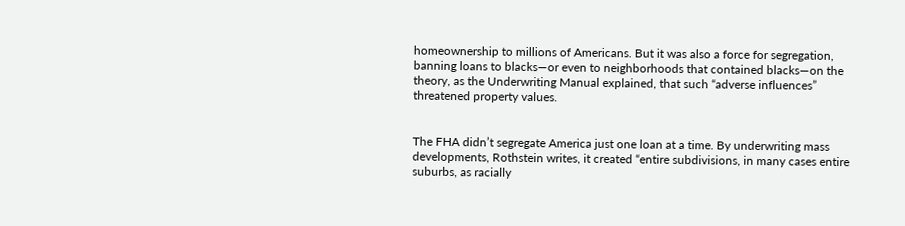homeownership to millions of Americans. But it was also a force for segregation, banning loans to blacks—or even to neighborhoods that contained blacks—on the theory, as the Underwriting Manual explained, that such “adverse influences” threatened property values.


The FHA didn’t segregate America just one loan at a time. By underwriting mass developments, Rothstein writes, it created “entire subdivisions, in many cases entire suburbs, as racially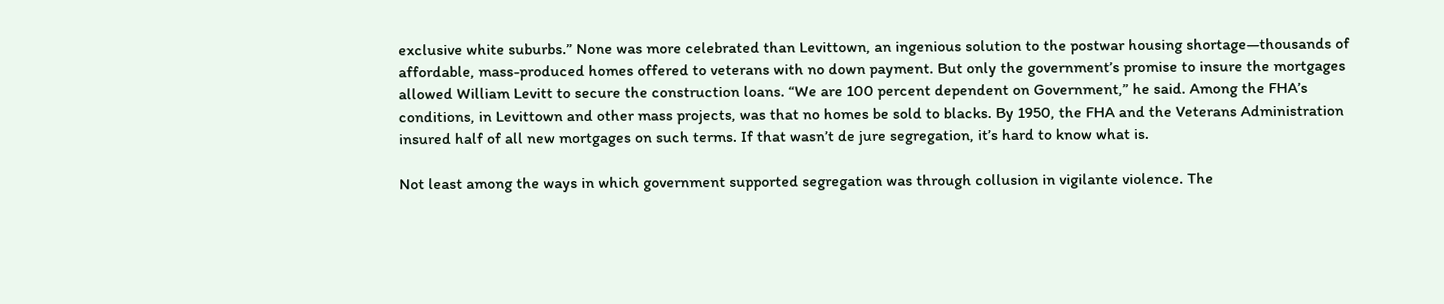exclusive white suburbs.” None was more celebrated than Levittown, an ingenious solution to the postwar housing shortage—thousands of affordable, mass-produced homes offered to veterans with no down payment. But only the government’s promise to insure the mortgages allowed William Levitt to secure the construction loans. “We are 100 percent dependent on Government,” he said. Among the FHA’s conditions, in Levittown and other mass projects, was that no homes be sold to blacks. By 1950, the FHA and the Veterans Administration insured half of all new mortgages on such terms. If that wasn’t de jure segregation, it’s hard to know what is.

Not least among the ways in which government supported segregation was through collusion in vigilante violence. The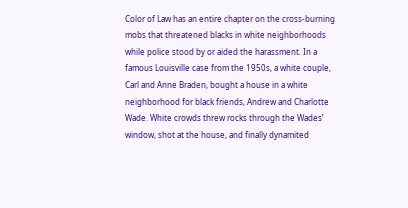Color of Law has an entire chapter on the cross-burning mobs that threatened blacks in white neighborhoods while police stood by or aided the harassment. In a famous Louisville case from the 1950s, a white couple, Carl and Anne Braden, bought a house in a white neighborhood for black friends, Andrew and Charlotte Wade. White crowds threw rocks through the Wades’ window, shot at the house, and finally dynamited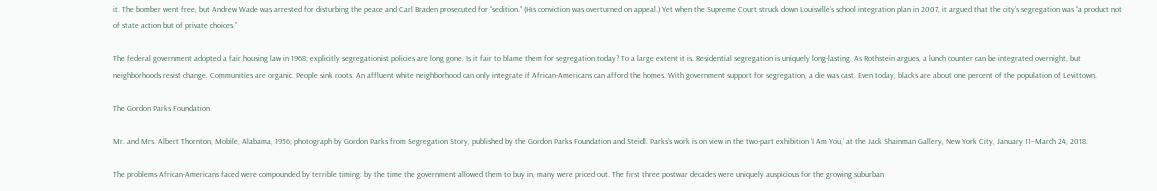it. The bomber went free, but Andrew Wade was arrested for disturbing the peace and Carl Braden prosecuted for “sedition.” (His conviction was overturned on appeal.) Yet when the Supreme Court struck down Louisville’s school integration plan in 2007, it argued that the city’s segregation was “a product not of state action but of private choices.”

The federal government adopted a fair housing law in 1968; explicitly segregationist policies are long gone. Is it fair to blame them for segregation today? To a large extent it is. Residential segregation is uniquely long-lasting. As Rothstein argues, a lunch counter can be integrated overnight, but neighborhoods resist change. Communities are organic. People sink roots. An affluent white neighborhood can only integrate if African-Americans can afford the homes. With government support for segregation, a die was cast. Even today, blacks are about one percent of the population of Levittown.

The Gordon Parks Foundation

Mr. and Mrs. Albert Thornton, Mobile, Alabama, 1956; photograph by Gordon Parks from Segregation Story, published by the Gordon Parks Foundation and Steidl. Parks’s work is on view in the two-part exhibition ‘I Am You,’ at the Jack Shainman Gallery, New York City, January 11–March 24, 2018.

The problems African-Americans faced were compounded by terrible timing: by the time the government allowed them to buy in, many were priced out. The first three postwar decades were uniquely auspicious for the growing suburban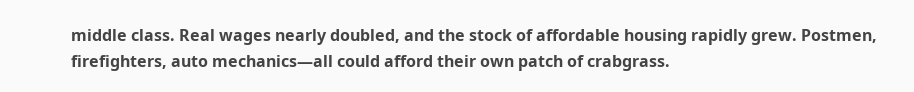middle class. Real wages nearly doubled, and the stock of affordable housing rapidly grew. Postmen, firefighters, auto mechanics—all could afford their own patch of crabgrass.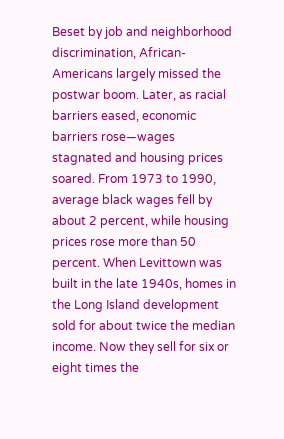Beset by job and neighborhood discrimination, African-Americans largely missed the postwar boom. Later, as racial barriers eased, economic barriers rose—wages stagnated and housing prices soared. From 1973 to 1990, average black wages fell by about 2 percent, while housing prices rose more than 50 percent. When Levittown was built in the late 1940s, homes in the Long Island development sold for about twice the median income. Now they sell for six or eight times the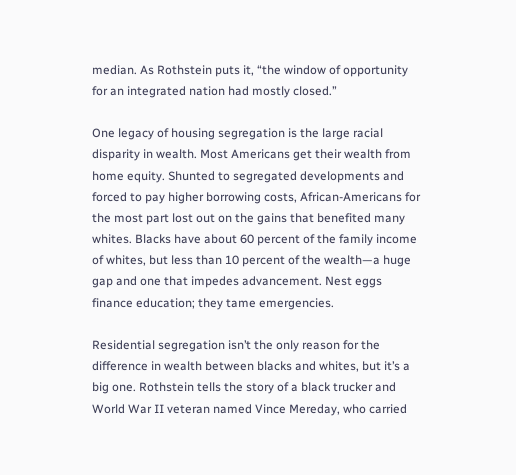median. As Rothstein puts it, “the window of opportunity for an integrated nation had mostly closed.”

One legacy of housing segregation is the large racial disparity in wealth. Most Americans get their wealth from home equity. Shunted to segregated developments and forced to pay higher borrowing costs, African-Americans for the most part lost out on the gains that benefited many whites. Blacks have about 60 percent of the family income of whites, but less than 10 percent of the wealth—a huge gap and one that impedes advancement. Nest eggs finance education; they tame emergencies.

Residential segregation isn’t the only reason for the difference in wealth between blacks and whites, but it’s a big one. Rothstein tells the story of a black trucker and World War II veteran named Vince Mereday, who carried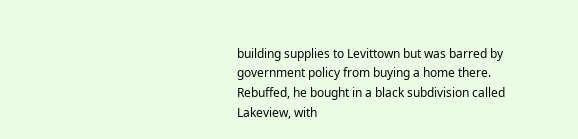building supplies to Levittown but was barred by government policy from buying a home there. Rebuffed, he bought in a black subdivision called Lakeview, with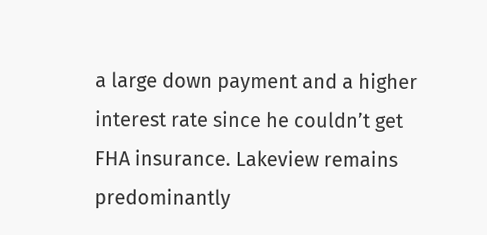a large down payment and a higher interest rate since he couldn’t get FHA insurance. Lakeview remains predominantly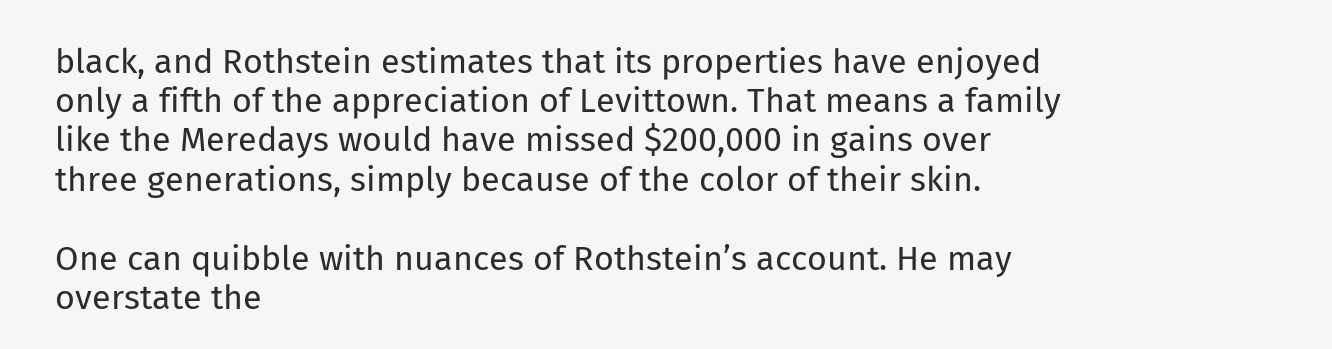black, and Rothstein estimates that its properties have enjoyed only a fifth of the appreciation of Levittown. That means a family like the Meredays would have missed $200,000 in gains over three generations, simply because of the color of their skin.

One can quibble with nuances of Rothstein’s account. He may overstate the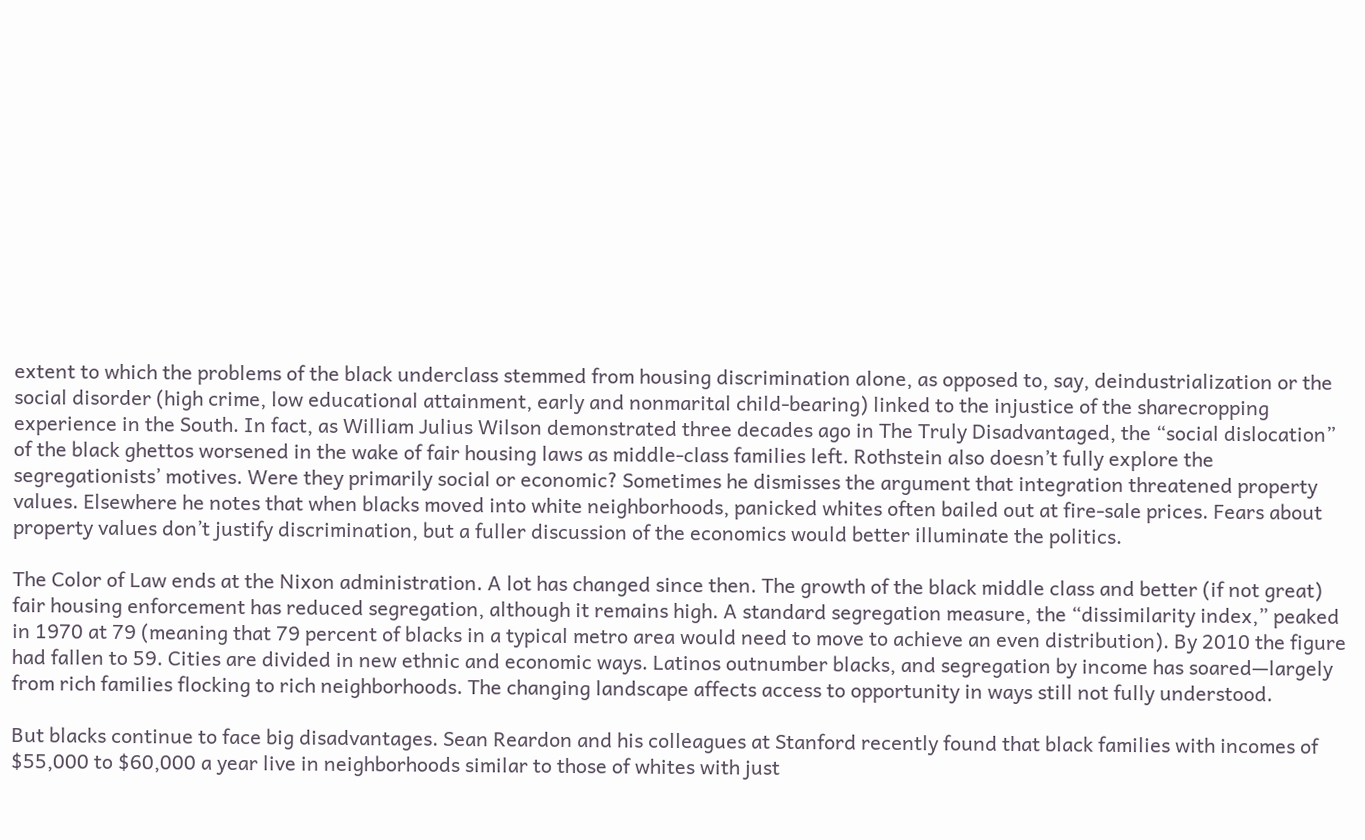extent to which the problems of the black underclass stemmed from housing discrimination alone, as opposed to, say, deindustrialization or the social disorder (high crime, low educational attainment, early and nonmarital child-bearing) linked to the injustice of the sharecropping experience in the South. In fact, as William Julius Wilson demonstrated three decades ago in The Truly Disadvantaged, the “social dislocation” of the black ghettos worsened in the wake of fair housing laws as middle-class families left. Rothstein also doesn’t fully explore the segregationists’ motives. Were they primarily social or economic? Sometimes he dismisses the argument that integration threatened property values. Elsewhere he notes that when blacks moved into white neighborhoods, panicked whites often bailed out at fire-sale prices. Fears about property values don’t justify discrimination, but a fuller discussion of the economics would better illuminate the politics.

The Color of Law ends at the Nixon administration. A lot has changed since then. The growth of the black middle class and better (if not great) fair housing enforcement has reduced segregation, although it remains high. A standard segregation measure, the “dissimilarity index,” peaked in 1970 at 79 (meaning that 79 percent of blacks in a typical metro area would need to move to achieve an even distribution). By 2010 the figure had fallen to 59. Cities are divided in new ethnic and economic ways. Latinos outnumber blacks, and segregation by income has soared—largely from rich families flocking to rich neighborhoods. The changing landscape affects access to opportunity in ways still not fully understood.

But blacks continue to face big disadvantages. Sean Reardon and his colleagues at Stanford recently found that black families with incomes of $55,000 to $60,000 a year live in neighborhoods similar to those of whites with just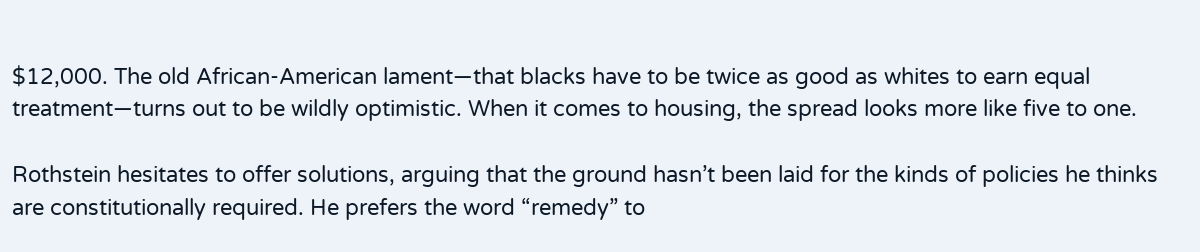$12,000. The old African-American lament—that blacks have to be twice as good as whites to earn equal treatment—turns out to be wildly optimistic. When it comes to housing, the spread looks more like five to one.

Rothstein hesitates to offer solutions, arguing that the ground hasn’t been laid for the kinds of policies he thinks are constitutionally required. He prefers the word “remedy” to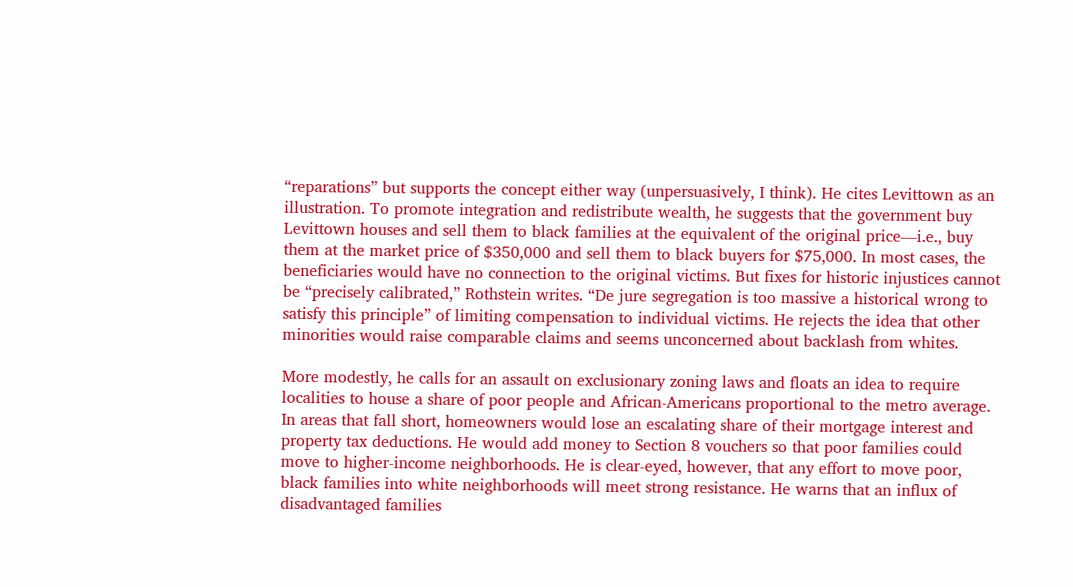“reparations” but supports the concept either way (unpersuasively, I think). He cites Levittown as an illustration. To promote integration and redistribute wealth, he suggests that the government buy Levittown houses and sell them to black families at the equivalent of the original price—i.e., buy them at the market price of $350,000 and sell them to black buyers for $75,000. In most cases, the beneficiaries would have no connection to the original victims. But fixes for historic injustices cannot be “precisely calibrated,” Rothstein writes. “De jure segregation is too massive a historical wrong to satisfy this principle” of limiting compensation to individual victims. He rejects the idea that other minorities would raise comparable claims and seems unconcerned about backlash from whites.

More modestly, he calls for an assault on exclusionary zoning laws and floats an idea to require localities to house a share of poor people and African-Americans proportional to the metro average. In areas that fall short, homeowners would lose an escalating share of their mortgage interest and property tax deductions. He would add money to Section 8 vouchers so that poor families could move to higher-income neighborhoods. He is clear-eyed, however, that any effort to move poor, black families into white neighborhoods will meet strong resistance. He warns that an influx of disadvantaged families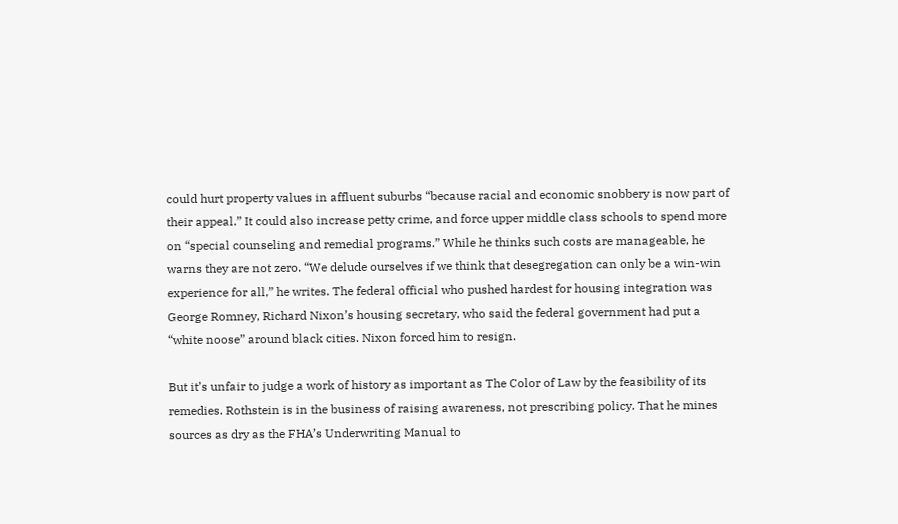could hurt property values in affluent suburbs “because racial and economic snobbery is now part of their appeal.” It could also increase petty crime, and force upper middle class schools to spend more on “special counseling and remedial programs.” While he thinks such costs are manageable, he warns they are not zero. “We delude ourselves if we think that desegregation can only be a win-win experience for all,” he writes. The federal official who pushed hardest for housing integration was George Romney, Richard Nixon’s housing secretary, who said the federal government had put a “white noose” around black cities. Nixon forced him to resign.

But it’s unfair to judge a work of history as important as The Color of Law by the feasibility of its remedies. Rothstein is in the business of raising awareness, not prescribing policy. That he mines sources as dry as the FHA’s Underwriting Manual to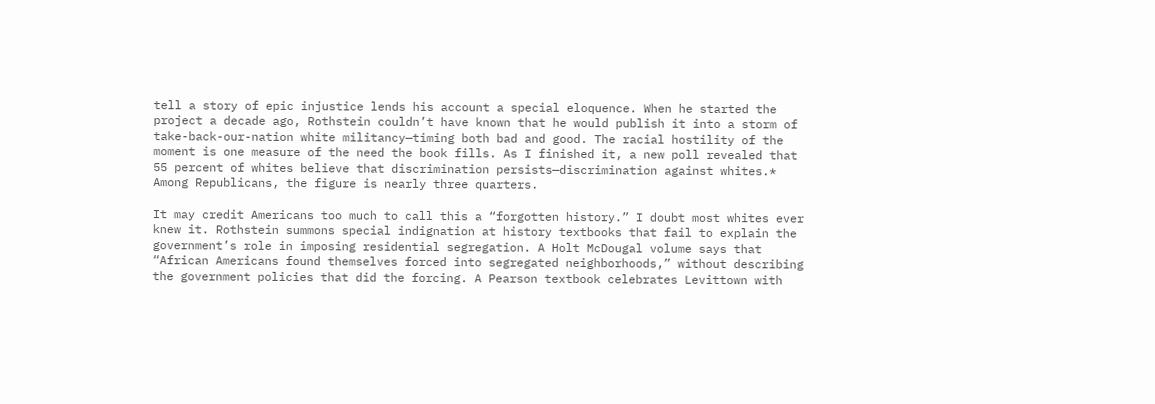tell a story of epic injustice lends his account a special eloquence. When he started the project a decade ago, Rothstein couldn’t have known that he would publish it into a storm of take-back-our-nation white militancy—timing both bad and good. The racial hostility of the moment is one measure of the need the book fills. As I finished it, a new poll revealed that 55 percent of whites believe that discrimination persists—discrimination against whites.* Among Republicans, the figure is nearly three quarters.

It may credit Americans too much to call this a “forgotten history.” I doubt most whites ever knew it. Rothstein summons special indignation at history textbooks that fail to explain the government’s role in imposing residential segregation. A Holt McDougal volume says that “African Americans found themselves forced into segregated neighborhoods,” without describing the government policies that did the forcing. A Pearson textbook celebrates Levittown with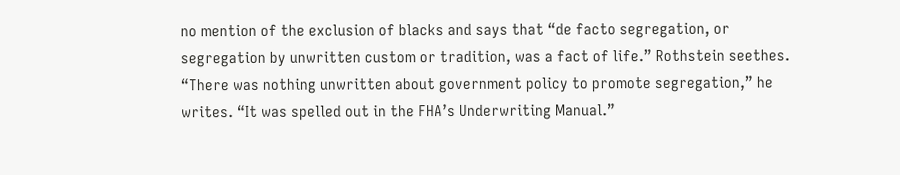no mention of the exclusion of blacks and says that “de facto segregation, or segregation by unwritten custom or tradition, was a fact of life.” Rothstein seethes. “There was nothing unwritten about government policy to promote segregation,” he writes. “It was spelled out in the FHA’s Underwriting Manual.”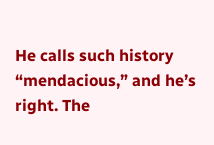He calls such history “mendacious,” and he’s right. The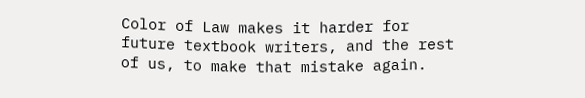Color of Law makes it harder for future textbook writers, and the rest of us, to make that mistake again.